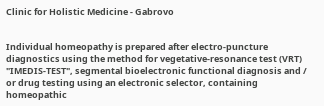Clinic for Holistic Medicine - Gabrovo


Individual homeopathy is prepared after electro-puncture diagnostics using the method for vegetative-resonance test (VRT) "IMEDIS-TEST", segmental bioelectronic functional diagnosis and / or drug testing using an electronic selector, containing homeopathic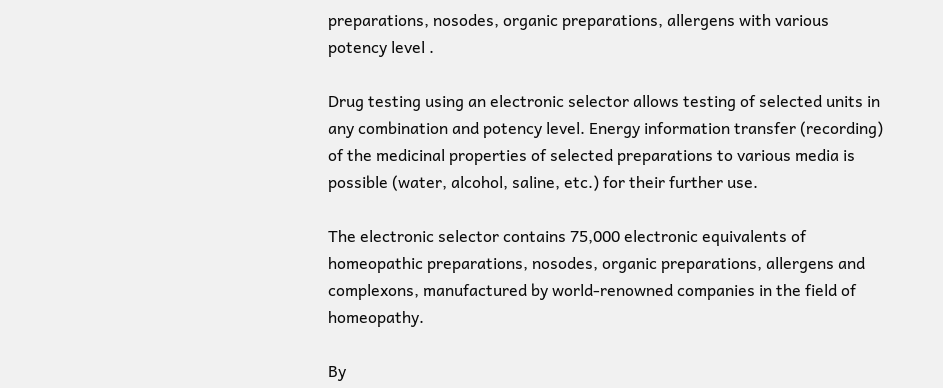preparations, nosodes, organic preparations, allergens with various potency level .

Drug testing using an electronic selector allows testing of selected units in any combination and potency level. Energy information transfer (recording) of the medicinal properties of selected preparations to various media is possible (water, alcohol, saline, etc.) for their further use.

The electronic selector contains 75,000 electronic equivalents of homeopathic preparations, nosodes, organic preparations, allergens and complexons, manufactured by world-renowned companies in the field of homeopathy.

By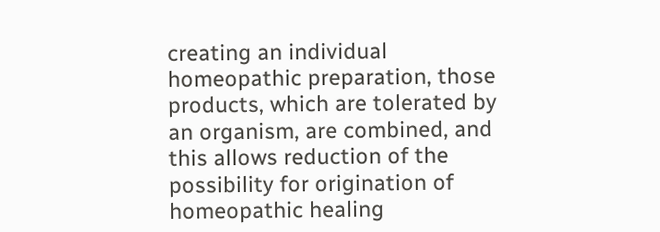creating an individual homeopathic preparation, those products, which are tolerated by an organism, are combined, and this allows reduction of the possibility for origination of homeopathic healing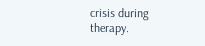crisis during therapy.